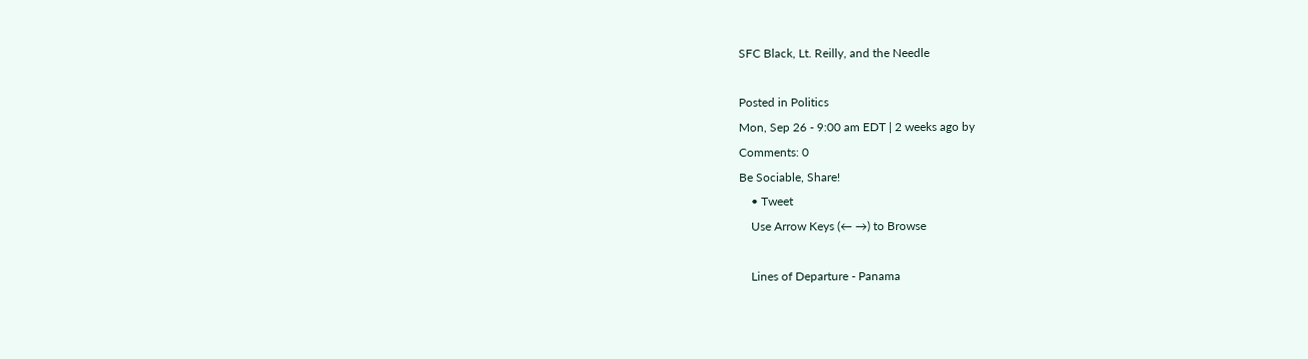SFC Black, Lt. Reilly, and the Needle

Posted in Politics
Mon, Sep 26 - 9:00 am EDT | 2 weeks ago by
Comments: 0
Be Sociable, Share!
    • Tweet
    Use Arrow Keys (← →) to Browse

    Lines of Departure - Panama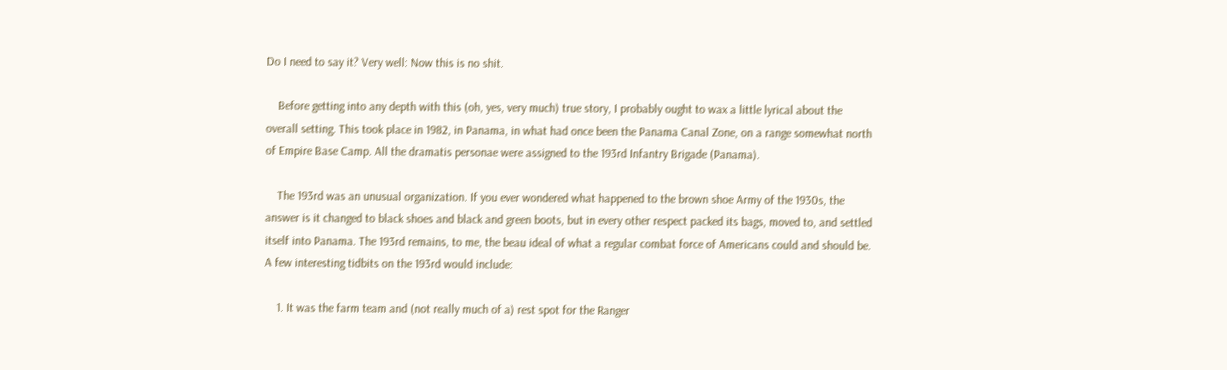Do I need to say it? Very well: Now this is no shit.

    Before getting into any depth with this (oh, yes, very much) true story, I probably ought to wax a little lyrical about the overall setting. This took place in 1982, in Panama, in what had once been the Panama Canal Zone, on a range somewhat north of Empire Base Camp. All the dramatis personae were assigned to the 193rd Infantry Brigade (Panama).

    The 193rd was an unusual organization. If you ever wondered what happened to the brown shoe Army of the 1930s, the answer is it changed to black shoes and black and green boots, but in every other respect packed its bags, moved to, and settled itself into Panama. The 193rd remains, to me, the beau ideal of what a regular combat force of Americans could and should be. A few interesting tidbits on the 193rd would include:

    1. It was the farm team and (not really much of a) rest spot for the Ranger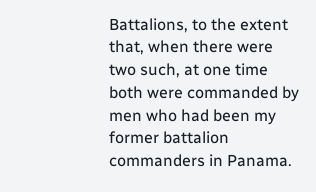Battalions, to the extent that, when there were two such, at one time both were commanded by men who had been my former battalion commanders in Panama.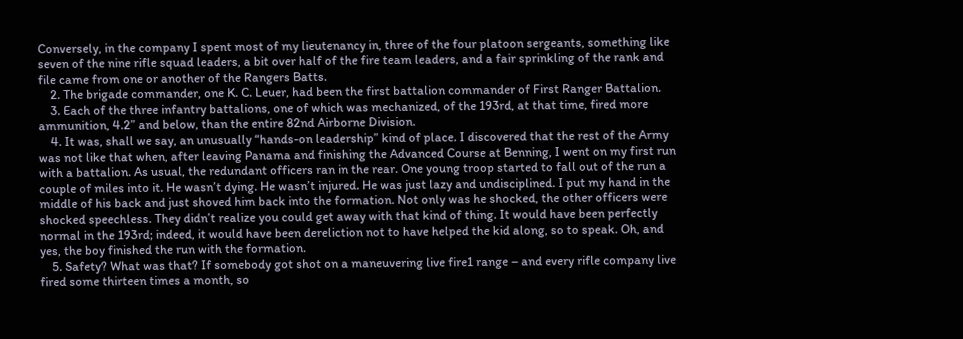Conversely, in the company I spent most of my lieutenancy in, three of the four platoon sergeants, something like seven of the nine rifle squad leaders, a bit over half of the fire team leaders, and a fair sprinkling of the rank and file came from one or another of the Rangers Batts.
    2. The brigade commander, one K. C. Leuer, had been the first battalion commander of First Ranger Battalion.
    3. Each of the three infantry battalions, one of which was mechanized, of the 193rd, at that time, fired more ammunition, 4.2” and below, than the entire 82nd Airborne Division.
    4. It was, shall we say, an unusually “hands-on leadership” kind of place. I discovered that the rest of the Army was not like that when, after leaving Panama and finishing the Advanced Course at Benning, I went on my first run with a battalion. As usual, the redundant officers ran in the rear. One young troop started to fall out of the run a couple of miles into it. He wasn’t dying. He wasn’t injured. He was just lazy and undisciplined. I put my hand in the middle of his back and just shoved him back into the formation. Not only was he shocked, the other officers were shocked speechless. They didn’t realize you could get away with that kind of thing. It would have been perfectly normal in the 193rd; indeed, it would have been dereliction not to have helped the kid along, so to speak. Oh, and yes, the boy finished the run with the formation.
    5. Safety? What was that? If somebody got shot on a maneuvering live fire1 range – and every rifle company live fired some thirteen times a month, so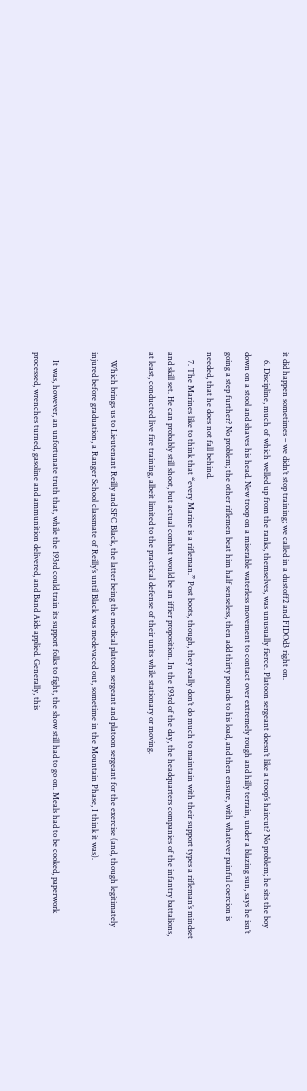it did happen sometimes – we didn’t stop training; we called in a dustoff2 and FIDOd3 right on.
    6. Discipline, much of which welled up from the ranks, themselves, was unusually fierce. Platoon sergeant doesn’t like a troop’s haircut? No problem; he sits the boy down on a stool and shaves his head. New troop on a miserable waterless movement to contact over extremely rough and hilly terrain, under a blazing sun, says he isn’t going a step further? No problem; the other riflemen beat him half senseless, then add thirty pounds to his load, and then ensure, with whatever painful coercion is needed, that he does not fall behind.
    7. The Marines like to think that “every Marine is a rifleman.” Post boots, though, they really don’t do much to maintain with their support types a rifleman’s mindset and skill set. He can probably still shoot, but actual combat would be an iffier proposition. In the 193rd of the day, the headquarters companies of the infantry battalions, at least, conducted live fire training, albeit limited to the practical defense of their units while stationary or moving.

    Which brings us to Lieutenant Reilly and SFC Black, the latter being the medical platoon sergeant and platoon sergeant for the exercise (and, though legitimately injured before graduation, a Ranger School classmate of Reilly’s until Black was medevaced out, sometime in the Mountain Phase, I think it was).

    It was, however, an unfortunate truth that, while the 193rd could train its support folks to fight, the show still had to go on. Meals had to be cooked, paperwork processed, wrenches turned, gasoline and ammunition delivered, and Band Aids applied. Generally, this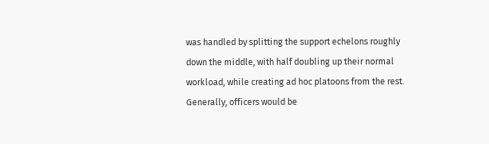was handled by splitting the support echelons roughly down the middle, with half doubling up their normal workload, while creating ad hoc platoons from the rest. Generally, officers would be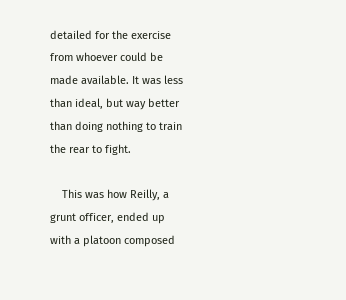detailed for the exercise from whoever could be made available. It was less than ideal, but way better than doing nothing to train the rear to fight.

    This was how Reilly, a grunt officer, ended up with a platoon composed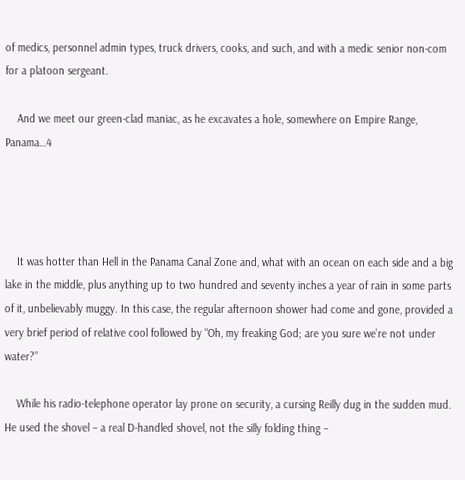of medics, personnel admin types, truck drivers, cooks, and such, and with a medic senior non-com for a platoon sergeant.

    And we meet our green-clad maniac, as he excavates a hole, somewhere on Empire Range, Panama…4




    It was hotter than Hell in the Panama Canal Zone and, what with an ocean on each side and a big lake in the middle, plus anything up to two hundred and seventy inches a year of rain in some parts of it, unbelievably muggy. In this case, the regular afternoon shower had come and gone, provided a very brief period of relative cool followed by “Oh, my freaking God; are you sure we’re not under water?”

    While his radio-telephone operator lay prone on security, a cursing Reilly dug in the sudden mud. He used the shovel – a real D-handled shovel, not the silly folding thing –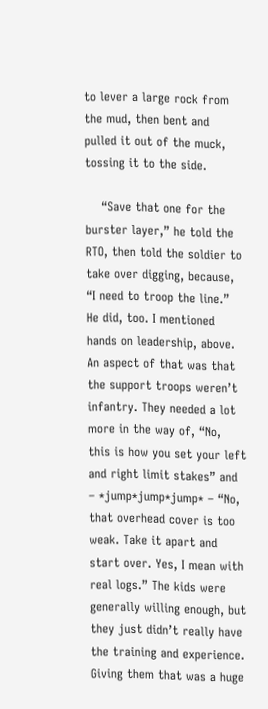to lever a large rock from the mud, then bent and pulled it out of the muck, tossing it to the side.

    “Save that one for the burster layer,” he told the RTO, then told the soldier to take over digging, because, “I need to troop the line.” He did, too. I mentioned hands on leadership, above. An aspect of that was that the support troops weren’t infantry. They needed a lot more in the way of, “No, this is how you set your left and right limit stakes” and – *jump*jump*jump* – “No, that overhead cover is too weak. Take it apart and start over. Yes, I mean with real logs.” The kids were generally willing enough, but they just didn’t really have the training and experience. Giving them that was a huge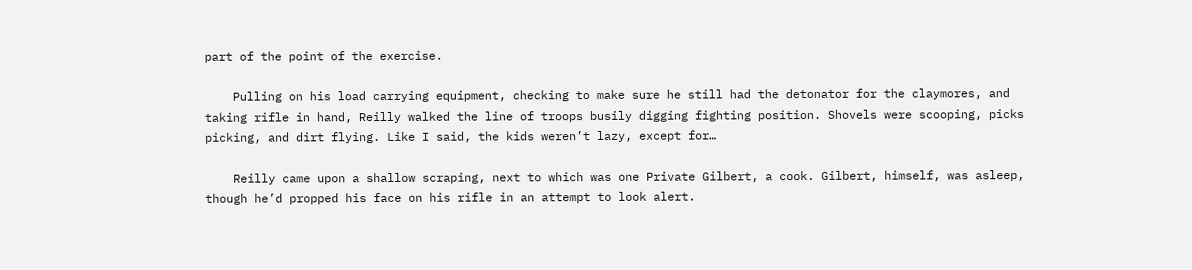part of the point of the exercise.

    Pulling on his load carrying equipment, checking to make sure he still had the detonator for the claymores, and taking rifle in hand, Reilly walked the line of troops busily digging fighting position. Shovels were scooping, picks picking, and dirt flying. Like I said, the kids weren’t lazy, except for…

    Reilly came upon a shallow scraping, next to which was one Private Gilbert, a cook. Gilbert, himself, was asleep, though he’d propped his face on his rifle in an attempt to look alert.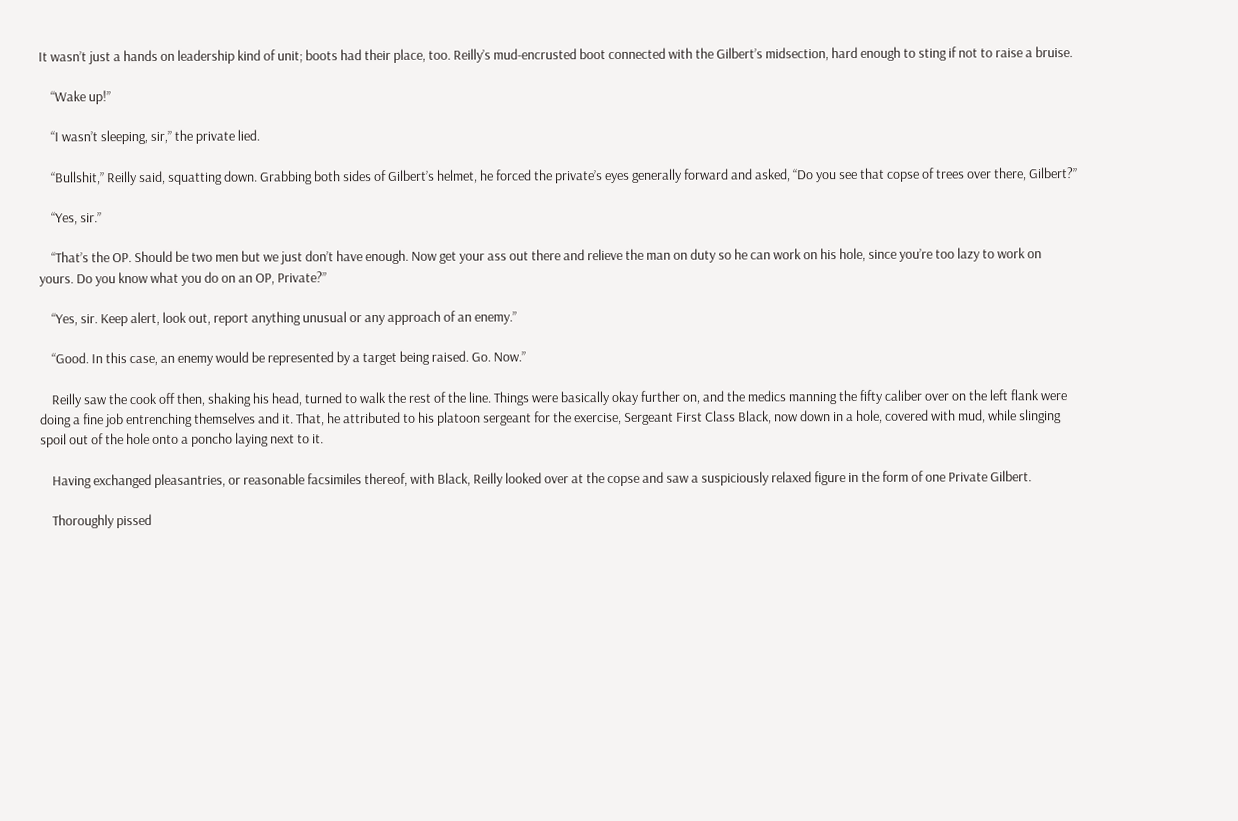It wasn’t just a hands on leadership kind of unit; boots had their place, too. Reilly’s mud-encrusted boot connected with the Gilbert’s midsection, hard enough to sting if not to raise a bruise.

    “Wake up!”

    “I wasn’t sleeping, sir,” the private lied.

    “Bullshit,” Reilly said, squatting down. Grabbing both sides of Gilbert’s helmet, he forced the private’s eyes generally forward and asked, “Do you see that copse of trees over there, Gilbert?”

    “Yes, sir.”

    “That’s the OP. Should be two men but we just don’t have enough. Now get your ass out there and relieve the man on duty so he can work on his hole, since you’re too lazy to work on yours. Do you know what you do on an OP, Private?”

    “Yes, sir. Keep alert, look out, report anything unusual or any approach of an enemy.”

    “Good. In this case, an enemy would be represented by a target being raised. Go. Now.”

    Reilly saw the cook off then, shaking his head, turned to walk the rest of the line. Things were basically okay further on, and the medics manning the fifty caliber over on the left flank were doing a fine job entrenching themselves and it. That, he attributed to his platoon sergeant for the exercise, Sergeant First Class Black, now down in a hole, covered with mud, while slinging spoil out of the hole onto a poncho laying next to it.

    Having exchanged pleasantries, or reasonable facsimiles thereof, with Black, Reilly looked over at the copse and saw a suspiciously relaxed figure in the form of one Private Gilbert.

    Thoroughly pissed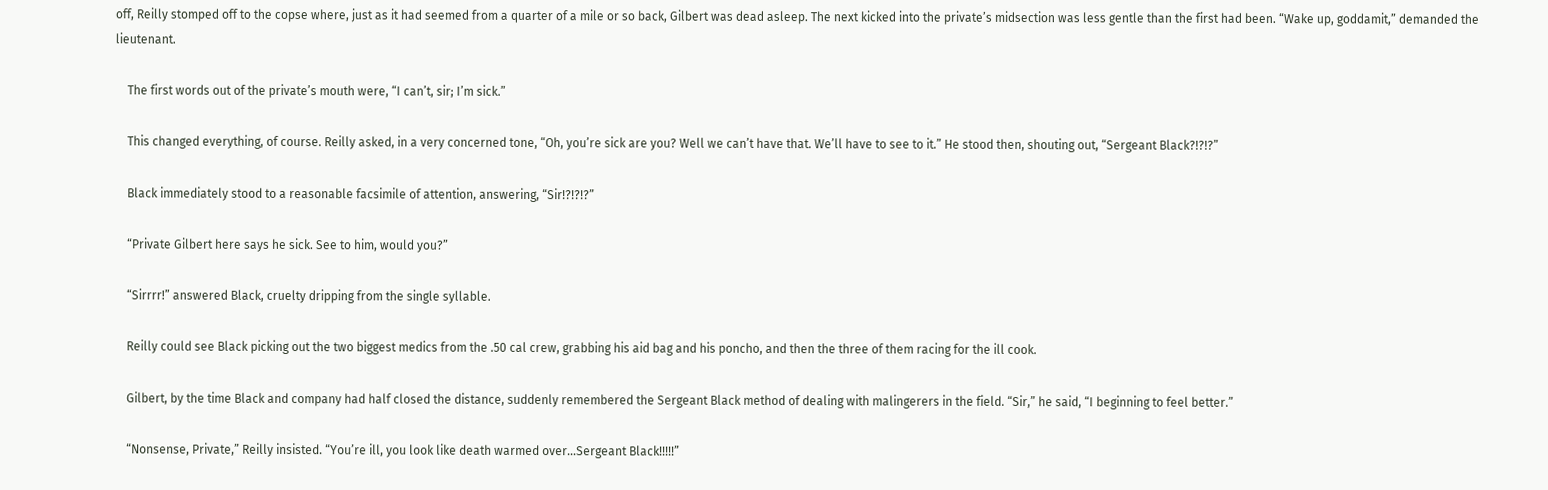off, Reilly stomped off to the copse where, just as it had seemed from a quarter of a mile or so back, Gilbert was dead asleep. The next kicked into the private’s midsection was less gentle than the first had been. “Wake up, goddamit,” demanded the lieutenant.

    The first words out of the private’s mouth were, “I can’t, sir; I’m sick.”

    This changed everything, of course. Reilly asked, in a very concerned tone, “Oh, you’re sick are you? Well we can’t have that. We’ll have to see to it.” He stood then, shouting out, “Sergeant Black?!?!?”

    Black immediately stood to a reasonable facsimile of attention, answering, “Sir!?!?!?”

    “Private Gilbert here says he sick. See to him, would you?”

    “Sirrrr!” answered Black, cruelty dripping from the single syllable.

    Reilly could see Black picking out the two biggest medics from the .50 cal crew, grabbing his aid bag and his poncho, and then the three of them racing for the ill cook.

    Gilbert, by the time Black and company had half closed the distance, suddenly remembered the Sergeant Black method of dealing with malingerers in the field. “Sir,” he said, “I beginning to feel better.”

    “Nonsense, Private,” Reilly insisted. “You’re ill, you look like death warmed over…Sergeant Black!!!!!”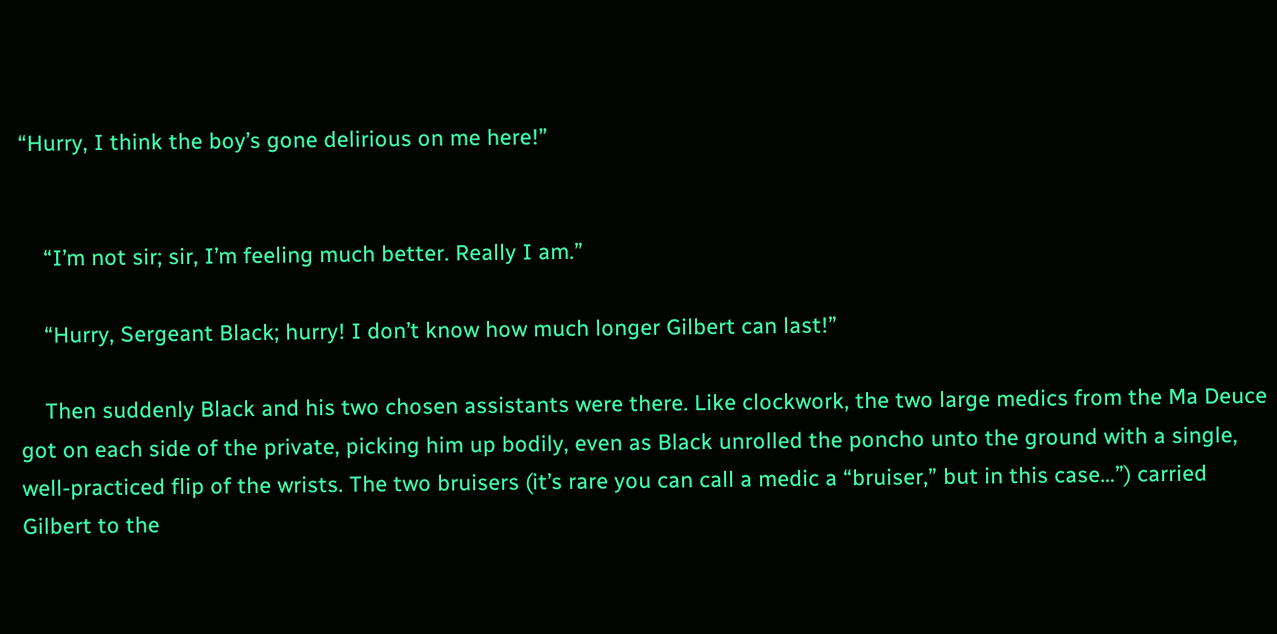“Hurry, I think the boy’s gone delirious on me here!”


    “I’m not sir; sir, I’m feeling much better. Really I am.”

    “Hurry, Sergeant Black; hurry! I don’t know how much longer Gilbert can last!”

    Then suddenly Black and his two chosen assistants were there. Like clockwork, the two large medics from the Ma Deuce got on each side of the private, picking him up bodily, even as Black unrolled the poncho unto the ground with a single, well-practiced flip of the wrists. The two bruisers (it’s rare you can call a medic a “bruiser,” but in this case…”) carried Gilbert to the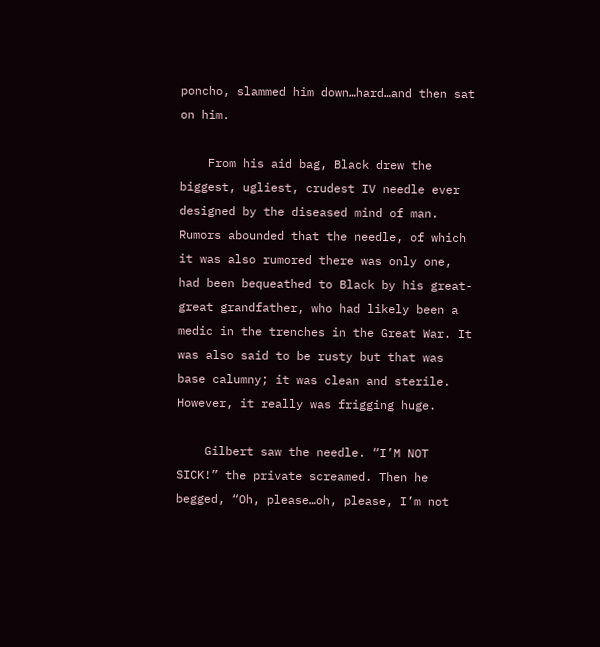poncho, slammed him down…hard…and then sat on him.

    From his aid bag, Black drew the biggest, ugliest, crudest IV needle ever designed by the diseased mind of man. Rumors abounded that the needle, of which it was also rumored there was only one, had been bequeathed to Black by his great-great grandfather, who had likely been a medic in the trenches in the Great War. It was also said to be rusty but that was base calumny; it was clean and sterile. However, it really was frigging huge.

    Gilbert saw the needle. “I’M NOT SICK!” the private screamed. Then he begged, “Oh, please…oh, please, I’m not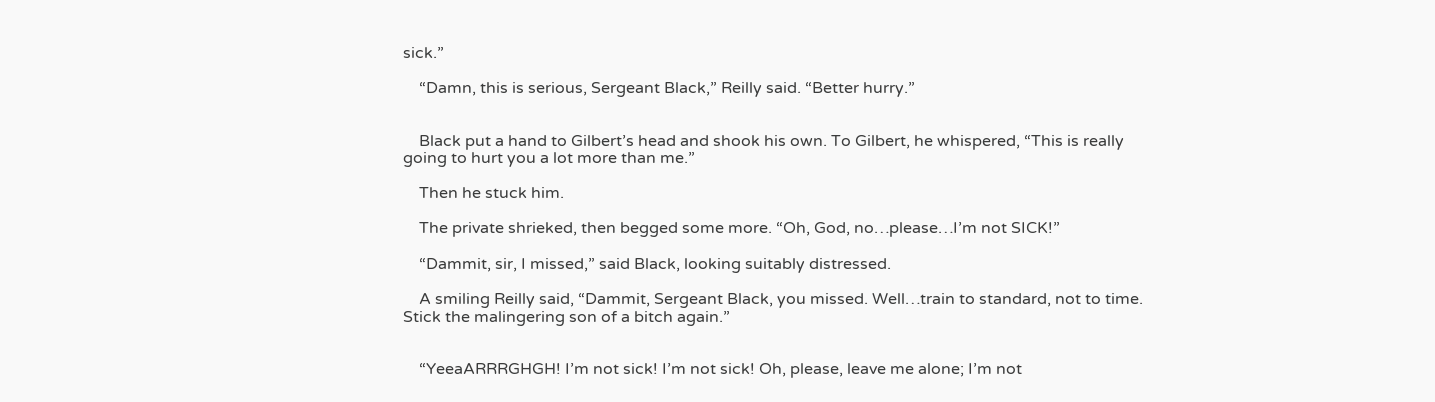sick.”

    “Damn, this is serious, Sergeant Black,” Reilly said. “Better hurry.”


    Black put a hand to Gilbert’s head and shook his own. To Gilbert, he whispered, “This is really going to hurt you a lot more than me.”

    Then he stuck him.

    The private shrieked, then begged some more. “Oh, God, no…please…I’m not SICK!”

    “Dammit, sir, I missed,” said Black, looking suitably distressed.

    A smiling Reilly said, “Dammit, Sergeant Black, you missed. Well…train to standard, not to time. Stick the malingering son of a bitch again.”


    “YeeaARRRGHGH! I’m not sick! I’m not sick! Oh, please, leave me alone; I’m not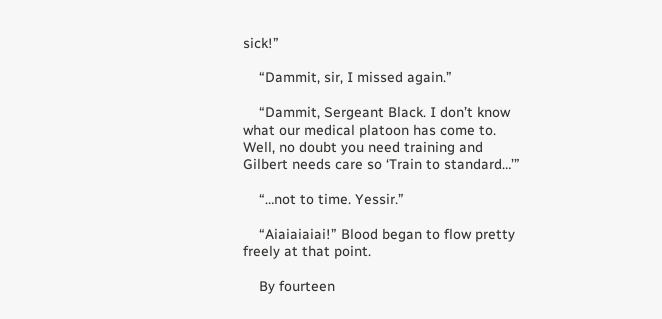sick!”

    “Dammit, sir, I missed again.”

    “Dammit, Sergeant Black. I don’t know what our medical platoon has come to. Well, no doubt you need training and Gilbert needs care so ‘Train to standard…’”

    “…not to time. Yessir.”

    “Aiaiaiaiai!” Blood began to flow pretty freely at that point.

    By fourteen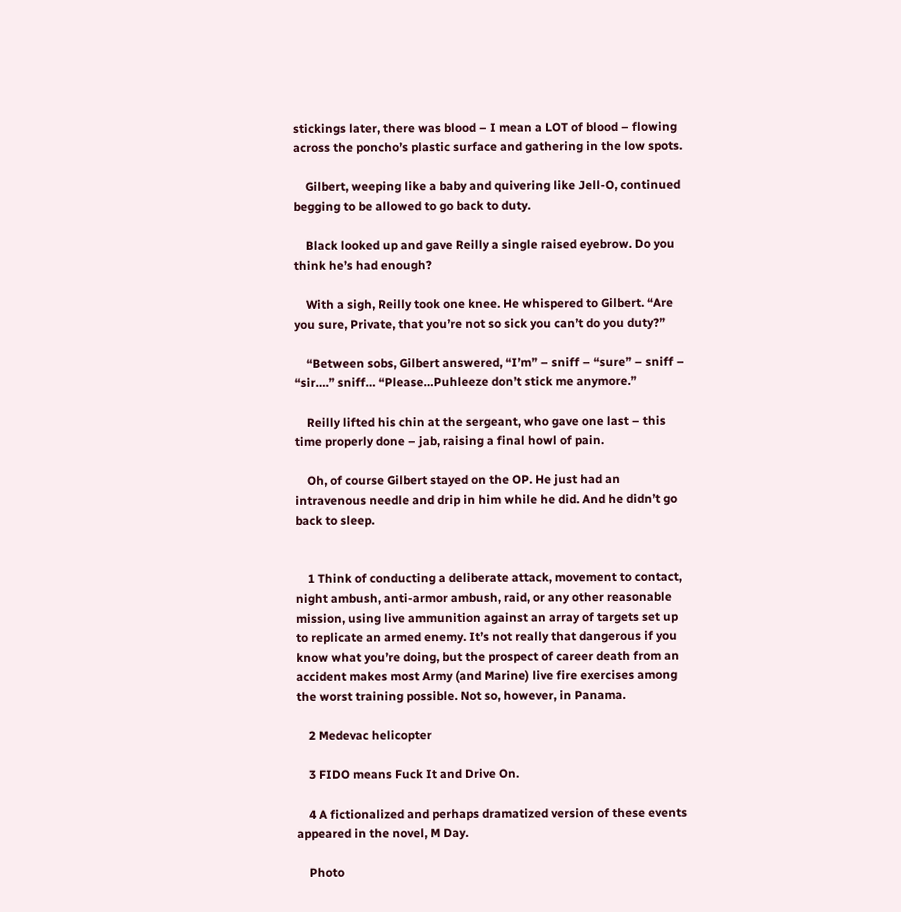stickings later, there was blood – I mean a LOT of blood – flowing across the poncho’s plastic surface and gathering in the low spots.

    Gilbert, weeping like a baby and quivering like Jell-O, continued begging to be allowed to go back to duty.

    Black looked up and gave Reilly a single raised eyebrow. Do you think he’s had enough?

    With a sigh, Reilly took one knee. He whispered to Gilbert. “Are you sure, Private, that you’re not so sick you can’t do you duty?”

    “Between sobs, Gilbert answered, “I’m” – sniff – “sure” – sniff – “sir….” sniff… “Please…Puhleeze don’t stick me anymore.”

    Reilly lifted his chin at the sergeant, who gave one last – this time properly done – jab, raising a final howl of pain.

    Oh, of course Gilbert stayed on the OP. He just had an intravenous needle and drip in him while he did. And he didn’t go back to sleep.


    1 Think of conducting a deliberate attack, movement to contact, night ambush, anti-armor ambush, raid, or any other reasonable mission, using live ammunition against an array of targets set up to replicate an armed enemy. It’s not really that dangerous if you know what you’re doing, but the prospect of career death from an accident makes most Army (and Marine) live fire exercises among the worst training possible. Not so, however, in Panama.

    2 Medevac helicopter

    3 FIDO means Fuck It and Drive On.

    4 A fictionalized and perhaps dramatized version of these events appeared in the novel, M Day.

    Photo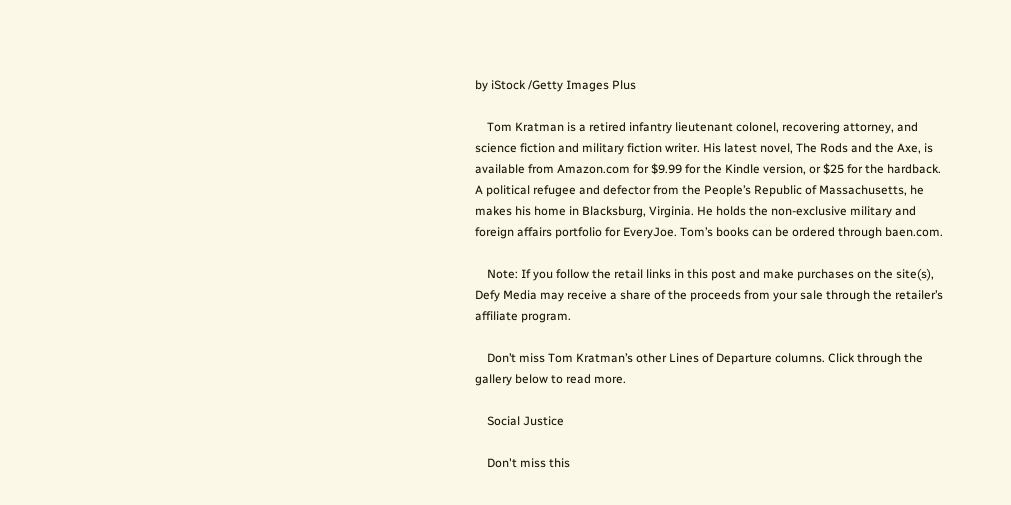by iStock /Getty Images Plus

    Tom Kratman is a retired infantry lieutenant colonel, recovering attorney, and science fiction and military fiction writer. His latest novel, The Rods and the Axe, is available from Amazon.com for $9.99 for the Kindle version, or $25 for the hardback. A political refugee and defector from the People’s Republic of Massachusetts, he makes his home in Blacksburg, Virginia. He holds the non-exclusive military and foreign affairs portfolio for EveryJoe. Tom’s books can be ordered through baen.com.

    Note: If you follow the retail links in this post and make purchases on the site(s), Defy Media may receive a share of the proceeds from your sale through the retailer’s affiliate program.

    Don’t miss Tom Kratman’s other Lines of Departure columns. Click through the gallery below to read more.

    Social Justice

    Don't miss this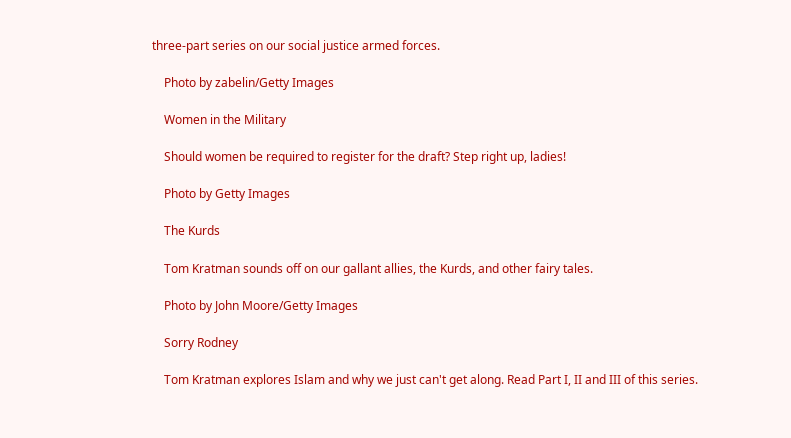three-part series on our social justice armed forces.

    Photo by zabelin/Getty Images

    Women in the Military

    Should women be required to register for the draft? Step right up, ladies!

    Photo by Getty Images

    The Kurds

    Tom Kratman sounds off on our gallant allies, the Kurds, and other fairy tales.

    Photo by John Moore/Getty Images

    Sorry Rodney

    Tom Kratman explores Islam and why we just can't get along. Read Part I, II and III of this series.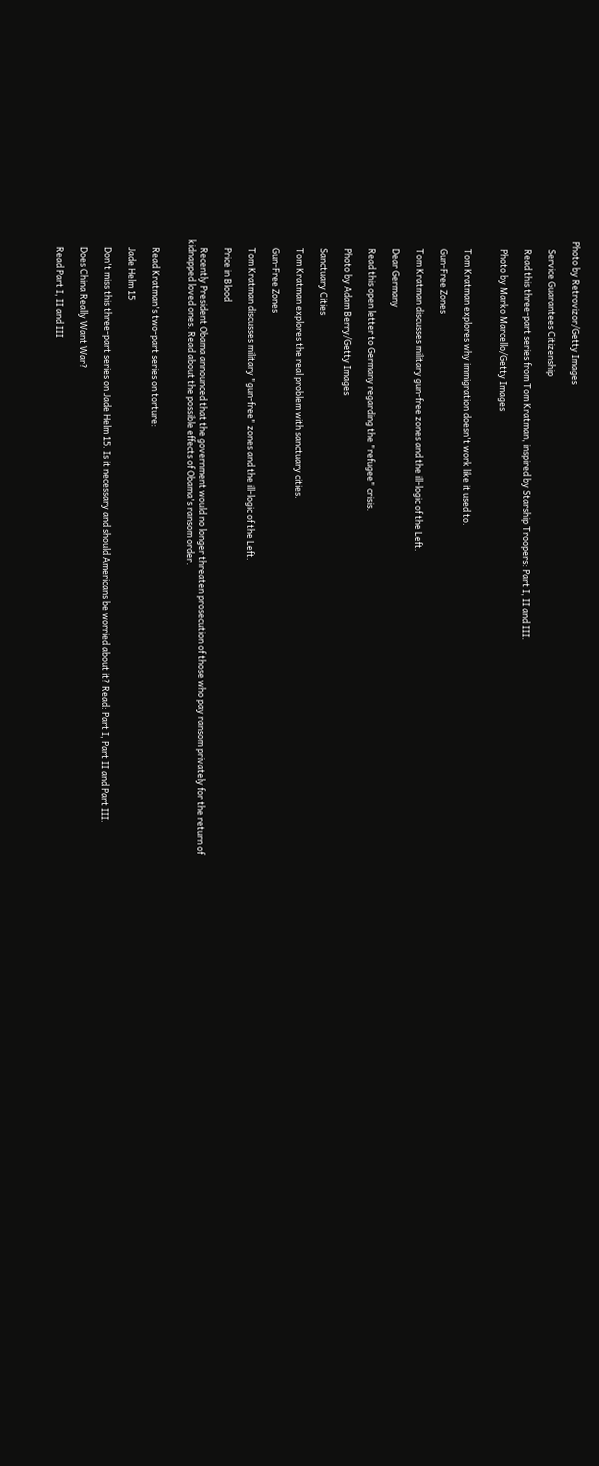Photo by Retrovizor/Getty Images

    Service Guarantees Citizenship

    Read this three-part series from Tom Kratman, inspired by Starship Troopers: Part I, II and III.

    Photo by Marko Marcello/Getty Images


    Tom Kratman explores why immigration doesn't work like it used to.

    Gun-Free Zones

    Tom Kratman discusses military gun-free zones and the ill-logic of the Left.

    Dear Germany

    Read this open letter to Germany regarding the "refugee" crisis.

    Photo by Adam Berry/Getty Images

    Sanctuary Cities

    Tom Kratman explores the real problem with sanctuary cities.

    Gun-Free Zones

    Tom Kratman discusses military "gun-free" zones and the ill-logic of the Left.

    Price in Blood

    Recently President Obama announced that the government would no longer threaten prosecution of those who pay ransom privately for the return of kidnapped loved ones. Read about the possible effects of Obama's ransom order.


    Read Kratman's two-part series on torture:

    Jade Helm 15

    Don't miss this three-part series on Jade Helm 15. Is it necessary and should Americans be worried about it? Read: Part I, Part II and Part III.

    Does China Really Want War?

    Read Part I, II and III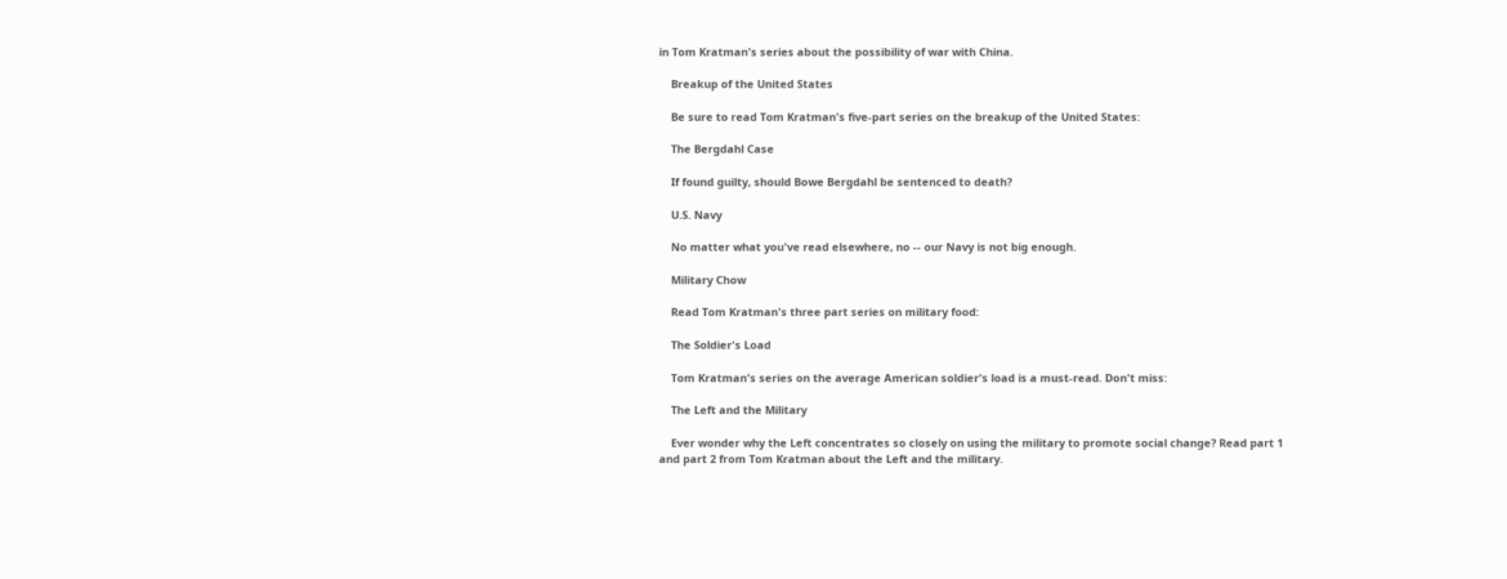in Tom Kratman's series about the possibility of war with China.

    Breakup of the United States

    Be sure to read Tom Kratman's five-part series on the breakup of the United States:

    The Bergdahl Case

    If found guilty, should Bowe Bergdahl be sentenced to death?

    U.S. Navy

    No matter what you've read elsewhere, no -- our Navy is not big enough.

    Military Chow

    Read Tom Kratman's three part series on military food:

    The Soldier's Load

    Tom Kratman's series on the average American soldier's load is a must-read. Don't miss:

    The Left and the Military

    Ever wonder why the Left concentrates so closely on using the military to promote social change? Read part 1 and part 2 from Tom Kratman about the Left and the military.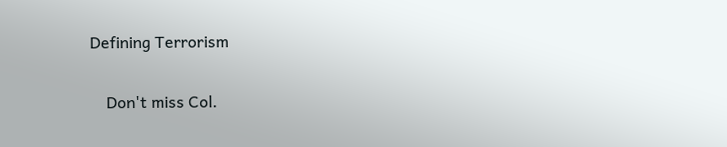Defining Terrorism

    Don't miss Col.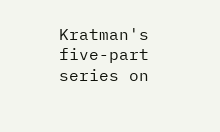Kratman's five-part series on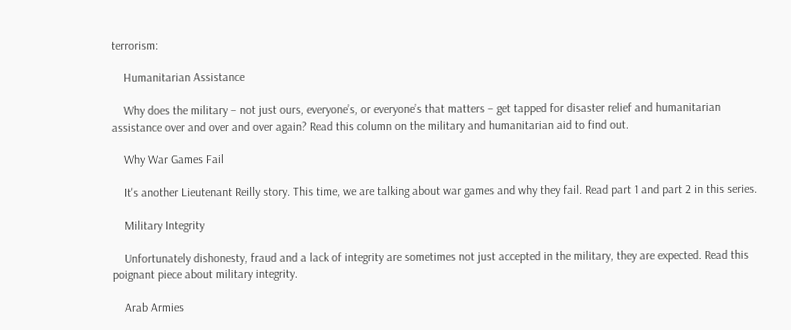terrorism:

    Humanitarian Assistance

    Why does the military – not just ours, everyone’s, or everyone’s that matters – get tapped for disaster relief and humanitarian assistance over and over and over again? Read this column on the military and humanitarian aid to find out.

    Why War Games Fail

    It's another Lieutenant Reilly story. This time, we are talking about war games and why they fail. Read part 1 and part 2 in this series.

    Military Integrity

    Unfortunately dishonesty, fraud and a lack of integrity are sometimes not just accepted in the military, they are expected. Read this poignant piece about military integrity.

    Arab Armies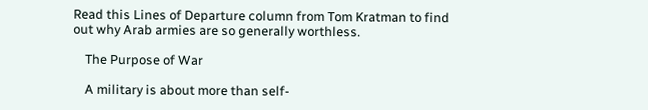Read this Lines of Departure column from Tom Kratman to find out why Arab armies are so generally worthless.

    The Purpose of War

    A military is about more than self-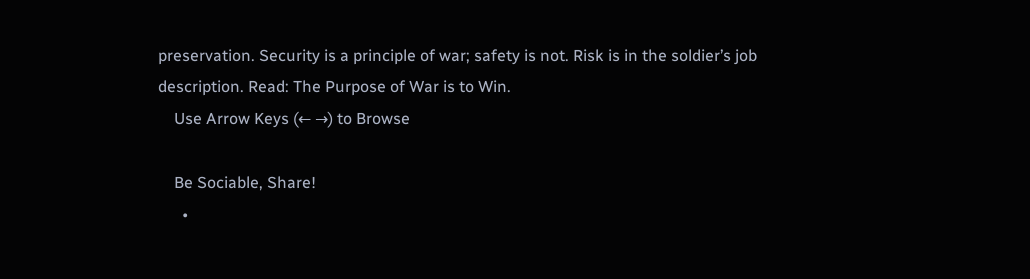preservation. Security is a principle of war; safety is not. Risk is in the soldier’s job description. Read: The Purpose of War is to Win.
    Use Arrow Keys (← →) to Browse

    Be Sociable, Share!
      •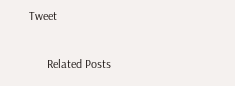Tweet

      Related Posts